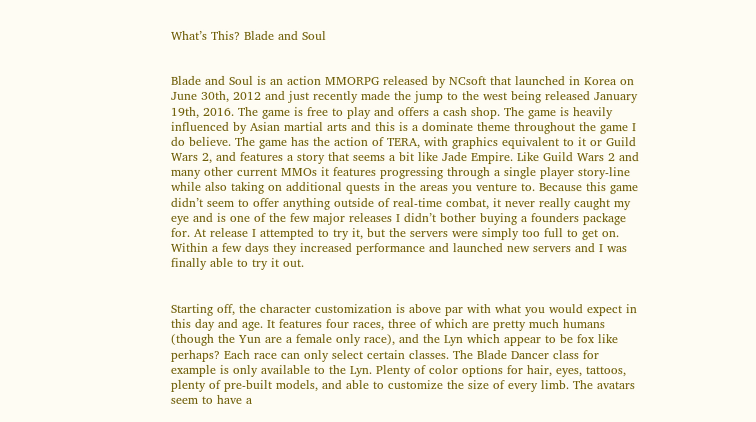What’s This? Blade and Soul


Blade and Soul is an action MMORPG released by NCsoft that launched in Korea on June 30th, 2012 and just recently made the jump to the west being released January 19th, 2016. The game is free to play and offers a cash shop. The game is heavily influenced by Asian martial arts and this is a dominate theme throughout the game I do believe. The game has the action of TERA, with graphics equivalent to it or Guild Wars 2, and features a story that seems a bit like Jade Empire. Like Guild Wars 2 and many other current MMOs it features progressing through a single player story-line while also taking on additional quests in the areas you venture to. Because this game didn’t seem to offer anything outside of real-time combat, it never really caught my eye and is one of the few major releases I didn’t bother buying a founders package for. At release I attempted to try it, but the servers were simply too full to get on. Within a few days they increased performance and launched new servers and I was finally able to try it out.


Starting off, the character customization is above par with what you would expect in this day and age. It features four races, three of which are pretty much humans (though the Yun are a female only race), and the Lyn which appear to be fox like perhaps? Each race can only select certain classes. The Blade Dancer class for example is only available to the Lyn. Plenty of color options for hair, eyes, tattoos, plenty of pre-built models, and able to customize the size of every limb. The avatars seem to have a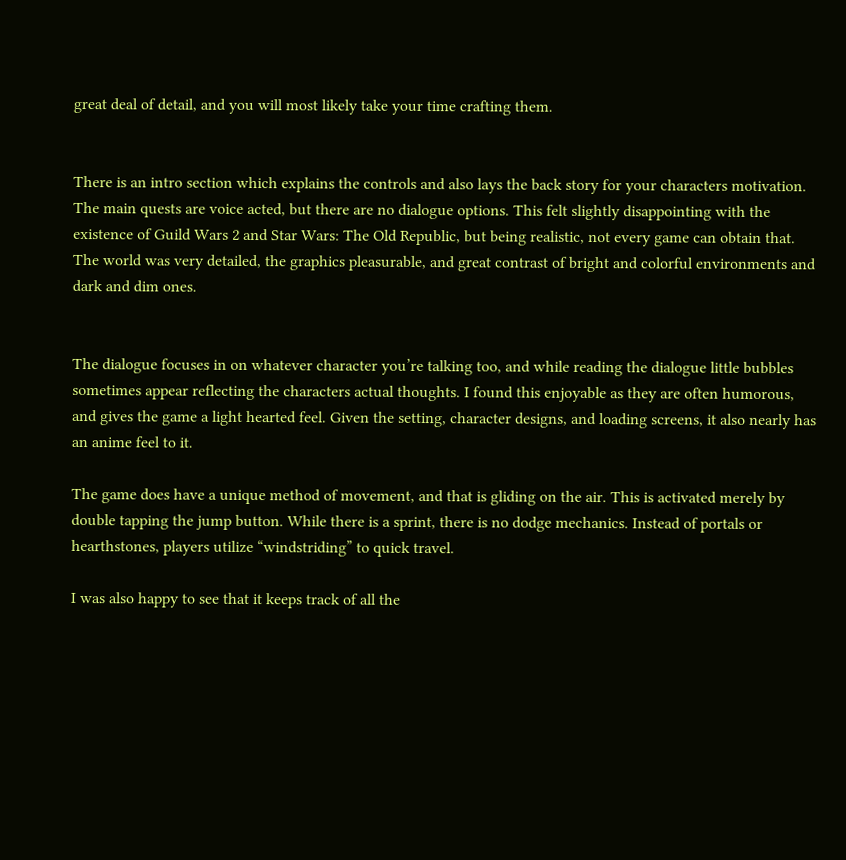great deal of detail, and you will most likely take your time crafting them.


There is an intro section which explains the controls and also lays the back story for your characters motivation. The main quests are voice acted, but there are no dialogue options. This felt slightly disappointing with the existence of Guild Wars 2 and Star Wars: The Old Republic, but being realistic, not every game can obtain that. The world was very detailed, the graphics pleasurable, and great contrast of bright and colorful environments and dark and dim ones.


The dialogue focuses in on whatever character you’re talking too, and while reading the dialogue little bubbles sometimes appear reflecting the characters actual thoughts. I found this enjoyable as they are often humorous, and gives the game a light hearted feel. Given the setting, character designs, and loading screens, it also nearly has an anime feel to it.

The game does have a unique method of movement, and that is gliding on the air. This is activated merely by double tapping the jump button. While there is a sprint, there is no dodge mechanics. Instead of portals or hearthstones, players utilize “windstriding” to quick travel.

I was also happy to see that it keeps track of all the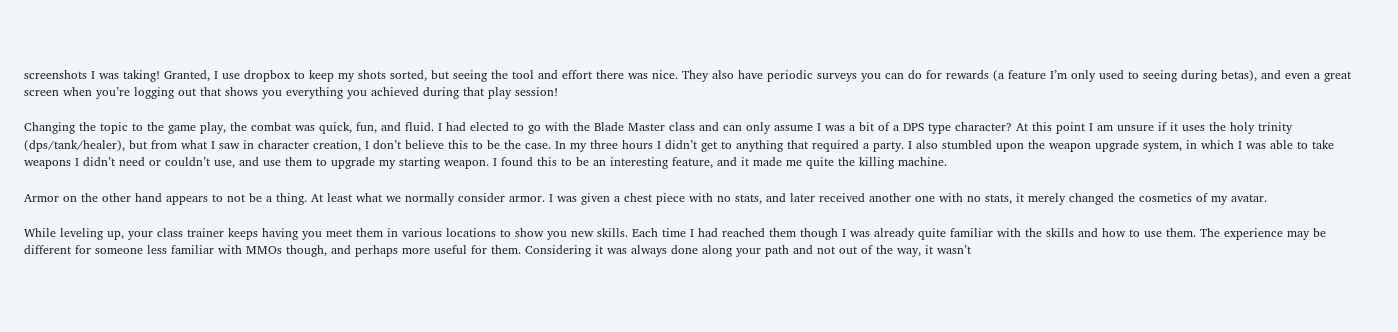screenshots I was taking! Granted, I use dropbox to keep my shots sorted, but seeing the tool and effort there was nice. They also have periodic surveys you can do for rewards (a feature I’m only used to seeing during betas), and even a great screen when you’re logging out that shows you everything you achieved during that play session!

Changing the topic to the game play, the combat was quick, fun, and fluid. I had elected to go with the Blade Master class and can only assume I was a bit of a DPS type character? At this point I am unsure if it uses the holy trinity (dps/tank/healer), but from what I saw in character creation, I don’t believe this to be the case. In my three hours I didn’t get to anything that required a party. I also stumbled upon the weapon upgrade system, in which I was able to take weapons I didn’t need or couldn’t use, and use them to upgrade my starting weapon. I found this to be an interesting feature, and it made me quite the killing machine.

Armor on the other hand appears to not be a thing. At least what we normally consider armor. I was given a chest piece with no stats, and later received another one with no stats, it merely changed the cosmetics of my avatar.

While leveling up, your class trainer keeps having you meet them in various locations to show you new skills. Each time I had reached them though I was already quite familiar with the skills and how to use them. The experience may be different for someone less familiar with MMOs though, and perhaps more useful for them. Considering it was always done along your path and not out of the way, it wasn’t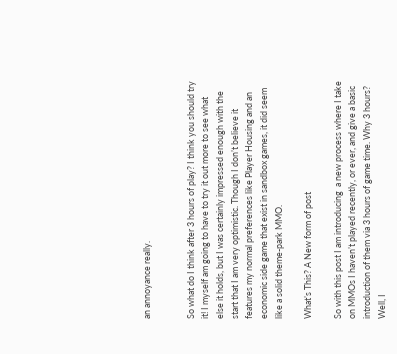an annoyance really.


So what do I think after 3 hours of play? I think you should try it! I myself am going to have to try it out more to see what else it holds, but I was certainly impressed enough with the start that I am very optimistic. Though I don’t believe it features my normal preferences like Player Housing and an economic side game that exist in sandbox games, it did seem like a solid theme-park MMO.

What’s This? A New form of post

So with this post I am introducing  a new process where I take on MMOs I haven’t played recently, or ever, and give a basic introduction of them via 3 hours of game time. Why 3 hours? Well, I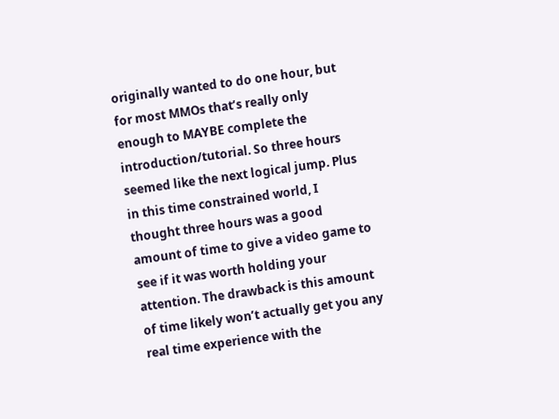originally wanted to do one hour, but for most MMOs that’s really only enough to MAYBE complete the introduction/tutorial. So three hours seemed like the next logical jump. Plus in this time constrained world, I thought three hours was a good amount of time to give a video game to see if it was worth holding your attention. The drawback is this amount of time likely won’t actually get you any real time experience with the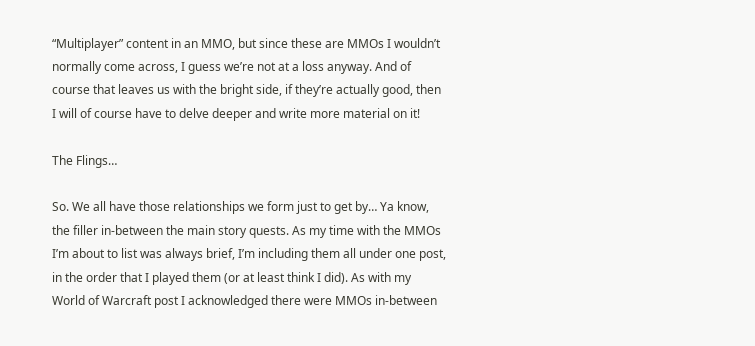“Multiplayer” content in an MMO, but since these are MMOs I wouldn’t normally come across, I guess we’re not at a loss anyway. And of course that leaves us with the bright side, if they’re actually good, then I will of course have to delve deeper and write more material on it!

The Flings…

So. We all have those relationships we form just to get by… Ya know, the filler in-between the main story quests. As my time with the MMOs I’m about to list was always brief, I’m including them all under one post, in the order that I played them (or at least think I did). As with my World of Warcraft post I acknowledged there were MMOs in-between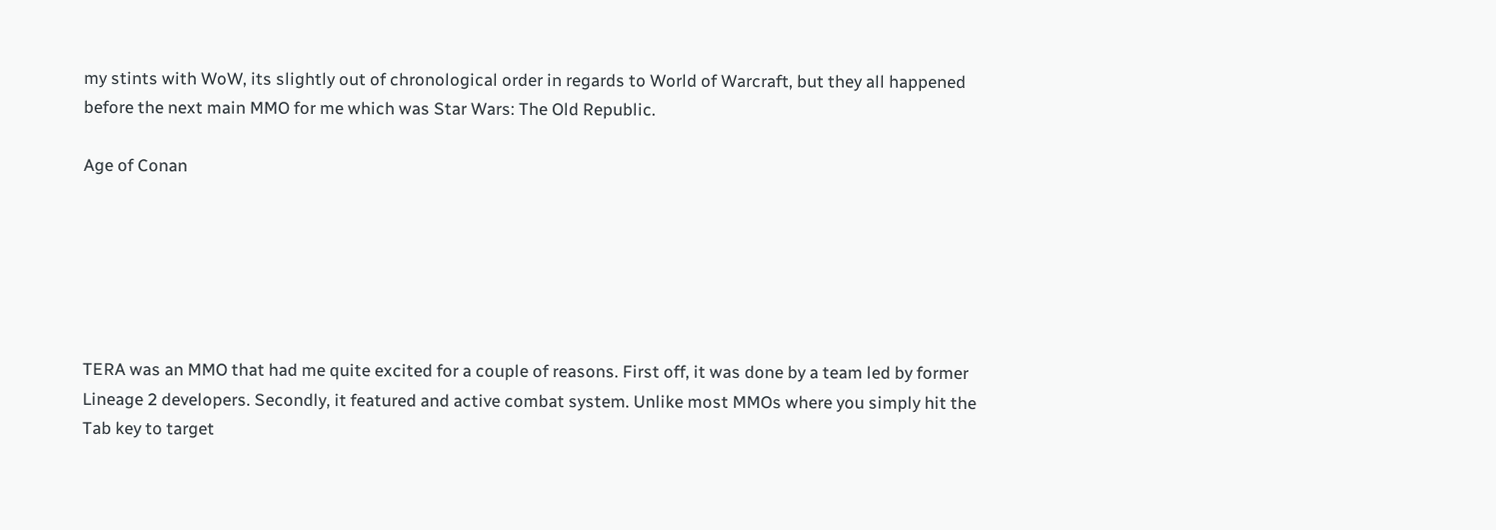my stints with WoW, its slightly out of chronological order in regards to World of Warcraft, but they all happened before the next main MMO for me which was Star Wars: The Old Republic.

Age of Conan






TERA was an MMO that had me quite excited for a couple of reasons. First off, it was done by a team led by former Lineage 2 developers. Secondly, it featured and active combat system. Unlike most MMOs where you simply hit the Tab key to target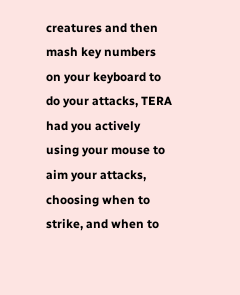creatures and then mash key numbers on your keyboard to do your attacks, TERA had you actively using your mouse to aim your attacks, choosing when to strike, and when to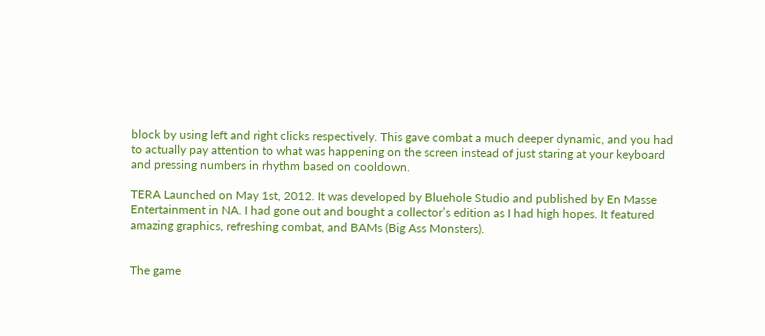block by using left and right clicks respectively. This gave combat a much deeper dynamic, and you had to actually pay attention to what was happening on the screen instead of just staring at your keyboard and pressing numbers in rhythm based on cooldown.

TERA Launched on May 1st, 2012. It was developed by Bluehole Studio and published by En Masse Entertainment in NA. I had gone out and bought a collector’s edition as I had high hopes. It featured amazing graphics, refreshing combat, and BAMs (Big Ass Monsters).


The game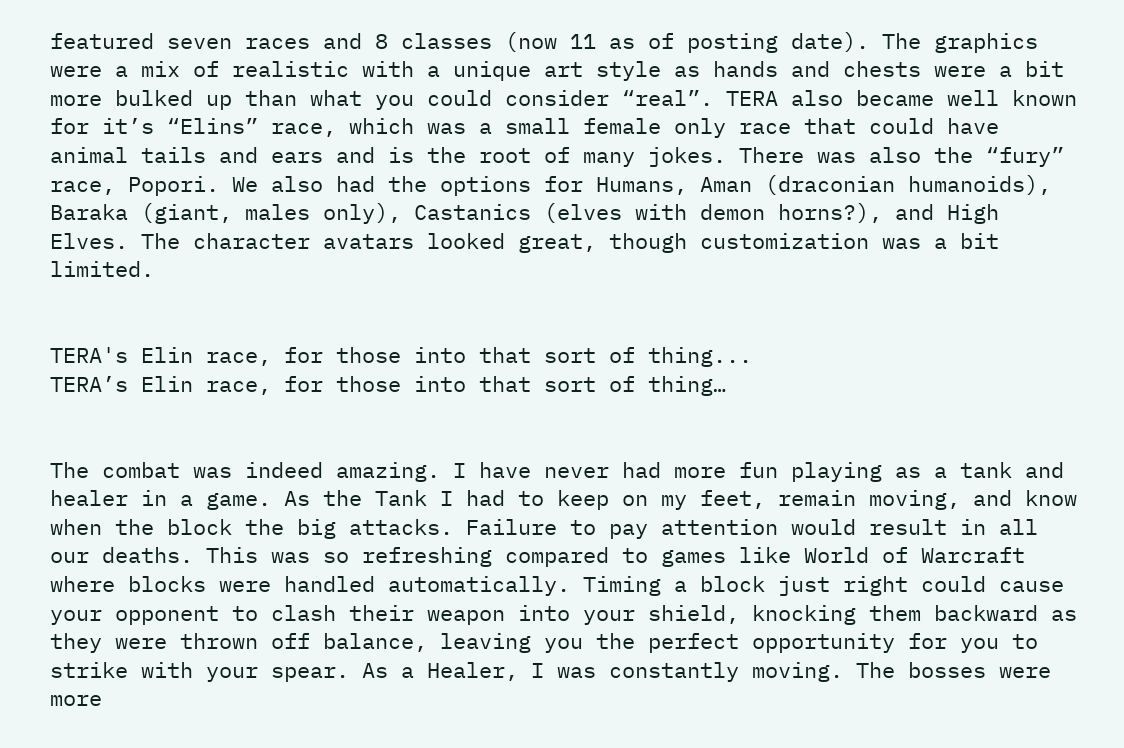featured seven races and 8 classes (now 11 as of posting date). The graphics were a mix of realistic with a unique art style as hands and chests were a bit more bulked up than what you could consider “real”. TERA also became well known for it’s “Elins” race, which was a small female only race that could have animal tails and ears and is the root of many jokes. There was also the “fury” race, Popori. We also had the options for Humans, Aman (draconian humanoids), Baraka (giant, males only), Castanics (elves with demon horns?), and High Elves. The character avatars looked great, though customization was a bit limited.


TERA's Elin race, for those into that sort of thing...
TERA’s Elin race, for those into that sort of thing…


The combat was indeed amazing. I have never had more fun playing as a tank and healer in a game. As the Tank I had to keep on my feet, remain moving, and know when the block the big attacks. Failure to pay attention would result in all our deaths. This was so refreshing compared to games like World of Warcraft where blocks were handled automatically. Timing a block just right could cause your opponent to clash their weapon into your shield, knocking them backward as they were thrown off balance, leaving you the perfect opportunity for you to strike with your spear. As a Healer, I was constantly moving. The bosses were more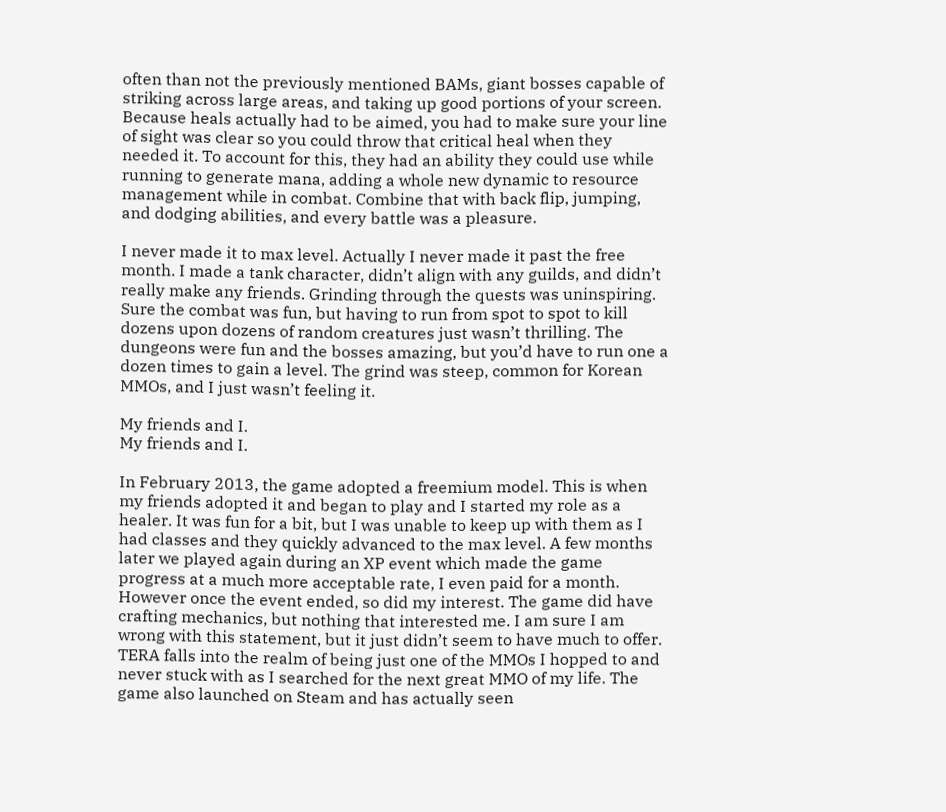often than not the previously mentioned BAMs, giant bosses capable of striking across large areas, and taking up good portions of your screen. Because heals actually had to be aimed, you had to make sure your line of sight was clear so you could throw that critical heal when they needed it. To account for this, they had an ability they could use while running to generate mana, adding a whole new dynamic to resource management while in combat. Combine that with back flip, jumping, and dodging abilities, and every battle was a pleasure.

I never made it to max level. Actually I never made it past the free month. I made a tank character, didn’t align with any guilds, and didn’t really make any friends. Grinding through the quests was uninspiring. Sure the combat was fun, but having to run from spot to spot to kill dozens upon dozens of random creatures just wasn’t thrilling. The dungeons were fun and the bosses amazing, but you’d have to run one a dozen times to gain a level. The grind was steep, common for Korean MMOs, and I just wasn’t feeling it.

My friends and I.
My friends and I.

In February 2013, the game adopted a freemium model. This is when my friends adopted it and began to play and I started my role as a healer. It was fun for a bit, but I was unable to keep up with them as I had classes and they quickly advanced to the max level. A few months later we played again during an XP event which made the game progress at a much more acceptable rate, I even paid for a month. However once the event ended, so did my interest. The game did have crafting mechanics, but nothing that interested me. I am sure I am wrong with this statement, but it just didn’t seem to have much to offer. TERA falls into the realm of being just one of the MMOs I hopped to and never stuck with as I searched for the next great MMO of my life. The game also launched on Steam and has actually seen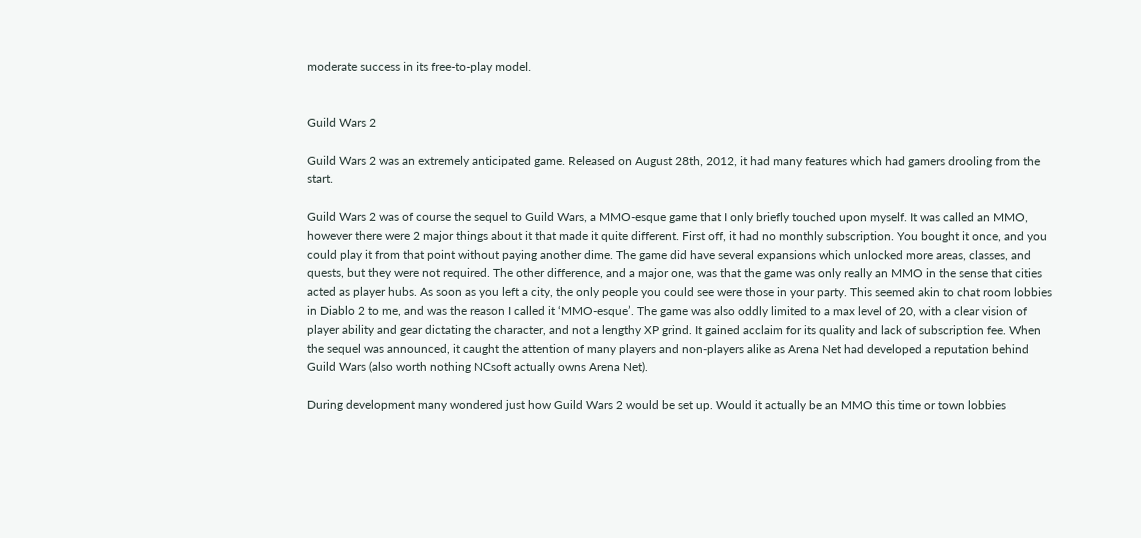moderate success in its free-to-play model.


Guild Wars 2

Guild Wars 2 was an extremely anticipated game. Released on August 28th, 2012, it had many features which had gamers drooling from the start.

Guild Wars 2 was of course the sequel to Guild Wars, a MMO-esque game that I only briefly touched upon myself. It was called an MMO, however there were 2 major things about it that made it quite different. First off, it had no monthly subscription. You bought it once, and you could play it from that point without paying another dime. The game did have several expansions which unlocked more areas, classes, and quests, but they were not required. The other difference, and a major one, was that the game was only really an MMO in the sense that cities acted as player hubs. As soon as you left a city, the only people you could see were those in your party. This seemed akin to chat room lobbies in Diablo 2 to me, and was the reason I called it ‘MMO-esque’. The game was also oddly limited to a max level of 20, with a clear vision of player ability and gear dictating the character, and not a lengthy XP grind. It gained acclaim for its quality and lack of subscription fee. When the sequel was announced, it caught the attention of many players and non-players alike as Arena Net had developed a reputation behind Guild Wars (also worth nothing NCsoft actually owns Arena Net).

During development many wondered just how Guild Wars 2 would be set up. Would it actually be an MMO this time or town lobbies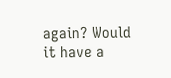again? Would it have a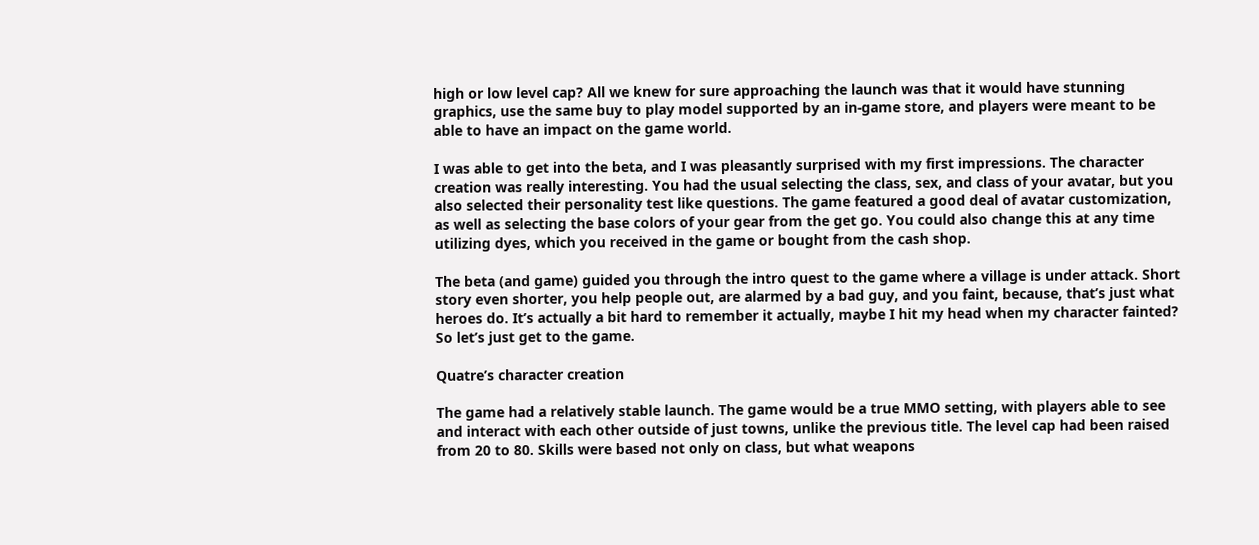high or low level cap? All we knew for sure approaching the launch was that it would have stunning graphics, use the same buy to play model supported by an in-game store, and players were meant to be able to have an impact on the game world.

I was able to get into the beta, and I was pleasantly surprised with my first impressions. The character creation was really interesting. You had the usual selecting the class, sex, and class of your avatar, but you also selected their personality test like questions. The game featured a good deal of avatar customization, as well as selecting the base colors of your gear from the get go. You could also change this at any time utilizing dyes, which you received in the game or bought from the cash shop.

The beta (and game) guided you through the intro quest to the game where a village is under attack. Short story even shorter, you help people out, are alarmed by a bad guy, and you faint, because, that’s just what heroes do. It’s actually a bit hard to remember it actually, maybe I hit my head when my character fainted? So let’s just get to the game.

Quatre’s character creation

The game had a relatively stable launch. The game would be a true MMO setting, with players able to see and interact with each other outside of just towns, unlike the previous title. The level cap had been raised from 20 to 80. Skills were based not only on class, but what weapons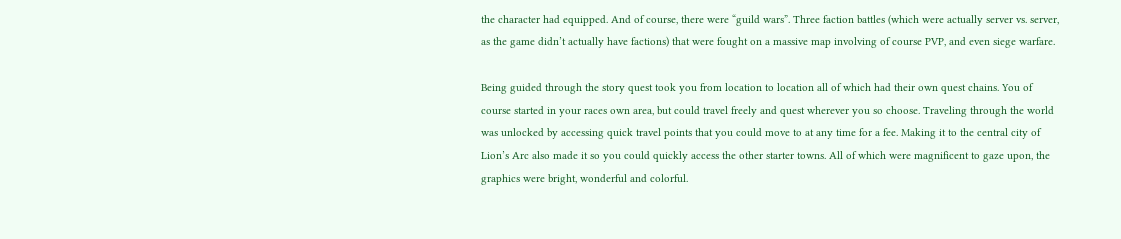the character had equipped. And of course, there were “guild wars”. Three faction battles (which were actually server vs. server, as the game didn’t actually have factions) that were fought on a massive map involving of course PVP, and even siege warfare.

Being guided through the story quest took you from location to location all of which had their own quest chains. You of course started in your races own area, but could travel freely and quest wherever you so choose. Traveling through the world was unlocked by accessing quick travel points that you could move to at any time for a fee. Making it to the central city of Lion’s Arc also made it so you could quickly access the other starter towns. All of which were magnificent to gaze upon, the graphics were bright, wonderful and colorful.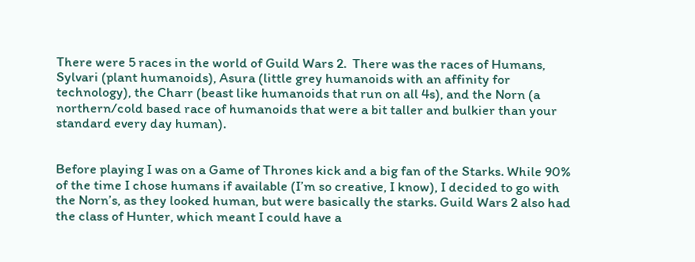There were 5 races in the world of Guild Wars 2.  There was the races of Humans, Sylvari (plant humanoids), Asura (little grey humanoids with an affinity for technology), the Charr (beast like humanoids that run on all 4s), and the Norn (a northern/cold based race of humanoids that were a bit taller and bulkier than your standard every day human).


Before playing I was on a Game of Thrones kick and a big fan of the Starks. While 90% of the time I chose humans if available (I’m so creative, I know), I decided to go with the Norn’s, as they looked human, but were basically the starks. Guild Wars 2 also had the class of Hunter, which meant I could have a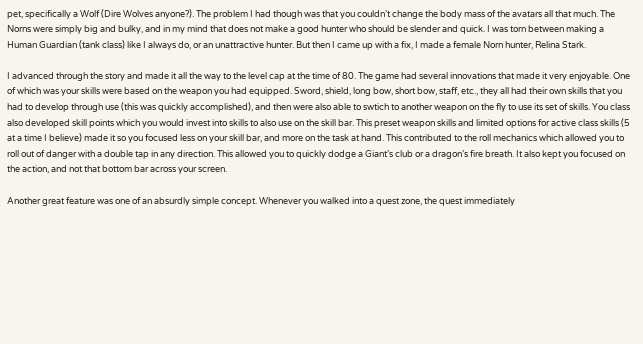pet, specifically a Wolf (Dire Wolves anyone?). The problem I had though was that you couldn’t change the body mass of the avatars all that much. The Norns were simply big and bulky, and in my mind that does not make a good hunter who should be slender and quick. I was torn between making a Human Guardian (tank class) like I always do, or an unattractive hunter. But then I came up with a fix, I made a female Norn hunter, Relina Stark.

I advanced through the story and made it all the way to the level cap at the time of 80. The game had several innovations that made it very enjoyable. One of which was your skills were based on the weapon you had equipped. Sword, shield, long bow, short bow, staff, etc., they all had their own skills that you had to develop through use (this was quickly accomplished), and then were also able to swtich to another weapon on the fly to use its set of skills. You class also developed skill points which you would invest into skills to also use on the skill bar. This preset weapon skills and limited options for active class skills (5 at a time I believe) made it so you focused less on your skill bar, and more on the task at hand. This contributed to the roll mechanics which allowed you to roll out of danger with a double tap in any direction. This allowed you to quickly dodge a Giant’s club or a dragon’s fire breath. It also kept you focused on the action, and not that bottom bar across your screen.

Another great feature was one of an absurdly simple concept. Whenever you walked into a quest zone, the quest immediately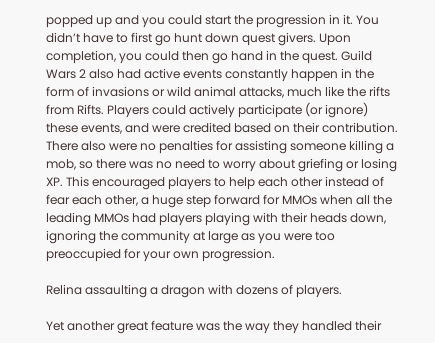popped up and you could start the progression in it. You didn’t have to first go hunt down quest givers. Upon completion, you could then go hand in the quest. Guild Wars 2 also had active events constantly happen in the form of invasions or wild animal attacks, much like the rifts from Rifts. Players could actively participate (or ignore) these events, and were credited based on their contribution. There also were no penalties for assisting someone killing a mob, so there was no need to worry about griefing or losing XP. This encouraged players to help each other instead of fear each other, a huge step forward for MMOs when all the leading MMOs had players playing with their heads down, ignoring the community at large as you were too preoccupied for your own progression.

Relina assaulting a dragon with dozens of players.

Yet another great feature was the way they handled their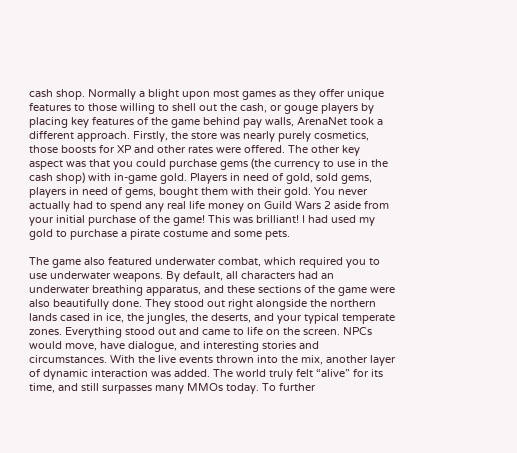cash shop. Normally a blight upon most games as they offer unique features to those willing to shell out the cash, or gouge players by placing key features of the game behind pay walls, ArenaNet took a different approach. Firstly, the store was nearly purely cosmetics, those boosts for XP and other rates were offered. The other key aspect was that you could purchase gems (the currency to use in the cash shop) with in-game gold. Players in need of gold, sold gems, players in need of gems, bought them with their gold. You never actually had to spend any real life money on Guild Wars 2 aside from your initial purchase of the game! This was brilliant! I had used my gold to purchase a pirate costume and some pets.

The game also featured underwater combat, which required you to use underwater weapons. By default, all characters had an underwater breathing apparatus, and these sections of the game were also beautifully done. They stood out right alongside the northern lands cased in ice, the jungles, the deserts, and your typical temperate zones. Everything stood out and came to life on the screen. NPCs would move, have dialogue, and interesting stories and circumstances. With the live events thrown into the mix, another layer of dynamic interaction was added. The world truly felt “alive” for its time, and still surpasses many MMOs today. To further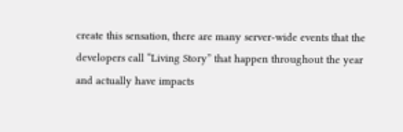create this sensation, there are many server-wide events that the developers call “Living Story” that happen throughout the year and actually have impacts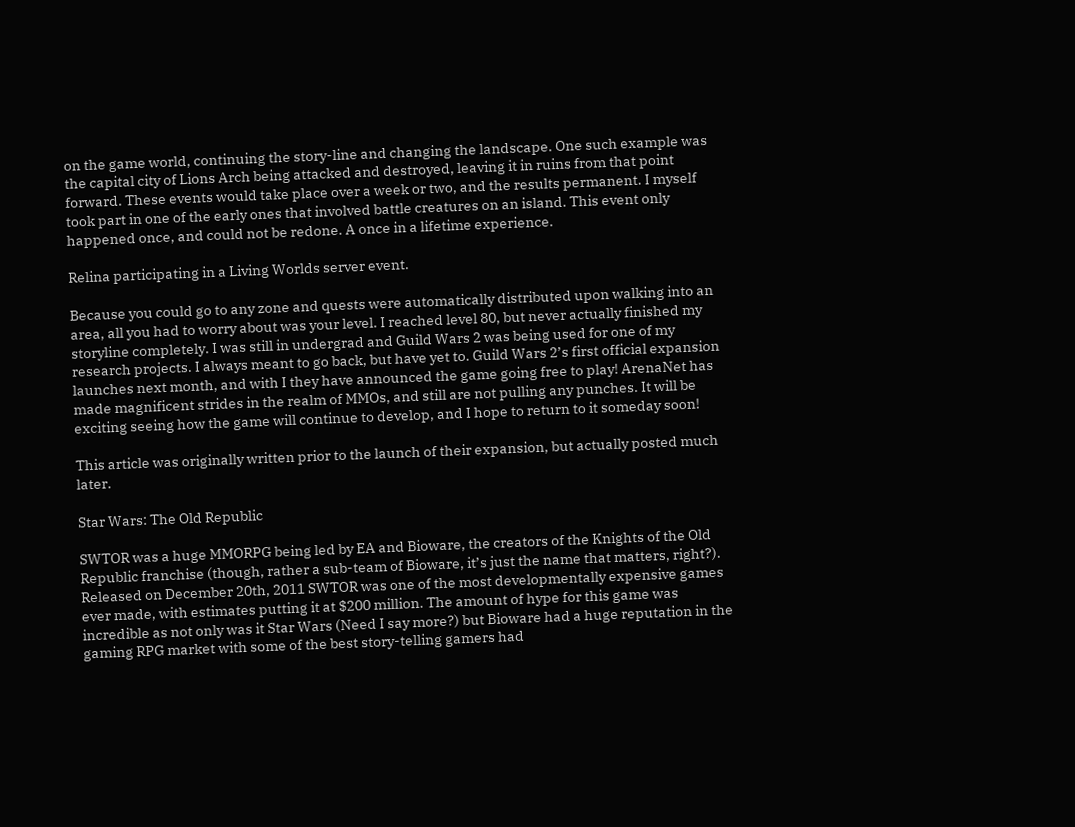on the game world, continuing the story-line and changing the landscape. One such example was the capital city of Lions Arch being attacked and destroyed, leaving it in ruins from that point forward. These events would take place over a week or two, and the results permanent. I myself took part in one of the early ones that involved battle creatures on an island. This event only happened once, and could not be redone. A once in a lifetime experience.

Relina participating in a Living Worlds server event.

Because you could go to any zone and quests were automatically distributed upon walking into an area, all you had to worry about was your level. I reached level 80, but never actually finished my storyline completely. I was still in undergrad and Guild Wars 2 was being used for one of my research projects. I always meant to go back, but have yet to. Guild Wars 2’s first official expansion launches next month, and with I they have announced the game going free to play! ArenaNet has made magnificent strides in the realm of MMOs, and still are not pulling any punches. It will be exciting seeing how the game will continue to develop, and I hope to return to it someday soon!

This article was originally written prior to the launch of their expansion, but actually posted much later.

Star Wars: The Old Republic

SWTOR was a huge MMORPG being led by EA and Bioware, the creators of the Knights of the Old Republic franchise (though, rather a sub-team of Bioware, it’s just the name that matters, right?). Released on December 20th, 2011 SWTOR was one of the most developmentally expensive games ever made, with estimates putting it at $200 million. The amount of hype for this game was incredible as not only was it Star Wars (Need I say more?) but Bioware had a huge reputation in the gaming RPG market with some of the best story-telling gamers had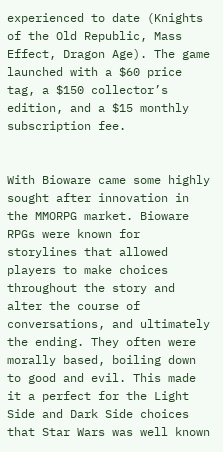experienced to date (Knights of the Old Republic, Mass Effect, Dragon Age). The game launched with a $60 price tag, a $150 collector’s edition, and a $15 monthly subscription fee.


With Bioware came some highly sought after innovation in the MMORPG market. Bioware RPGs were known for storylines that allowed players to make choices throughout the story and alter the course of conversations, and ultimately the ending. They often were morally based, boiling down to good and evil. This made it a perfect for the Light Side and Dark Side choices that Star Wars was well known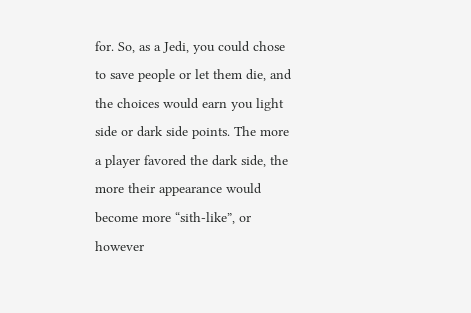for. So, as a Jedi, you could chose to save people or let them die, and the choices would earn you light side or dark side points. The more a player favored the dark side, the more their appearance would become more “sith-like”, or however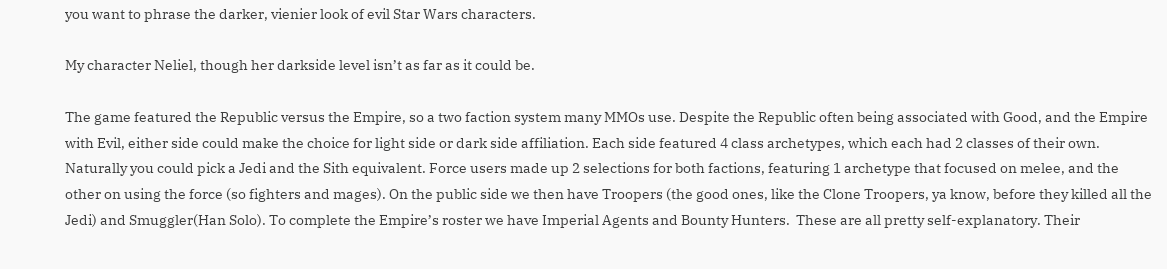you want to phrase the darker, vienier look of evil Star Wars characters.

My character Neliel, though her darkside level isn’t as far as it could be.

The game featured the Republic versus the Empire, so a two faction system many MMOs use. Despite the Republic often being associated with Good, and the Empire with Evil, either side could make the choice for light side or dark side affiliation. Each side featured 4 class archetypes, which each had 2 classes of their own. Naturally you could pick a Jedi and the Sith equivalent. Force users made up 2 selections for both factions, featuring 1 archetype that focused on melee, and the other on using the force (so fighters and mages). On the public side we then have Troopers (the good ones, like the Clone Troopers, ya know, before they killed all the Jedi) and Smuggler(Han Solo). To complete the Empire’s roster we have Imperial Agents and Bounty Hunters.  These are all pretty self-explanatory. Their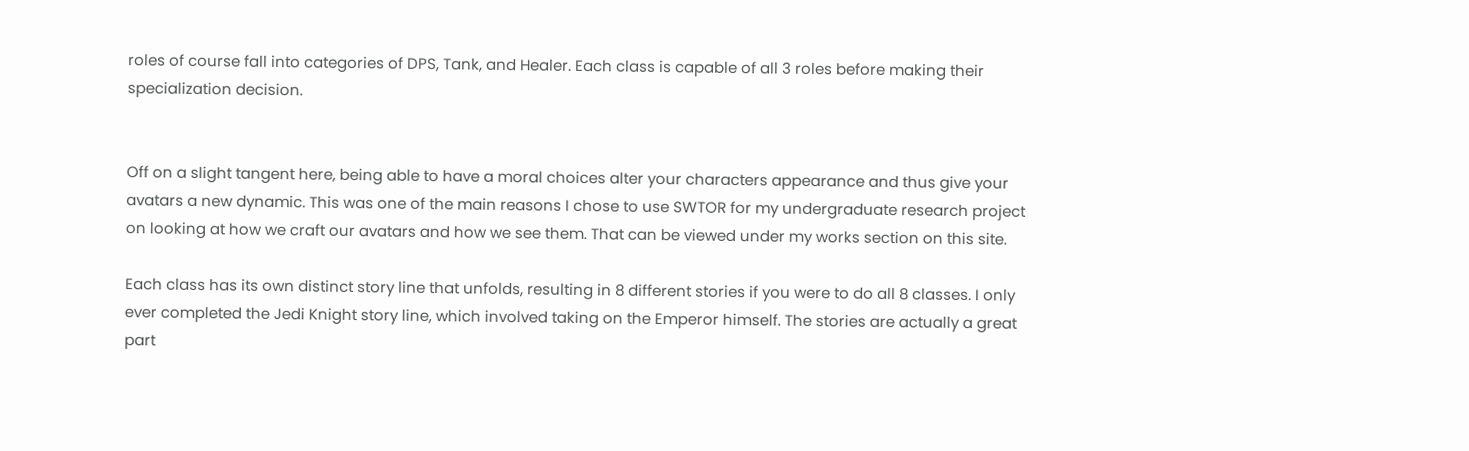roles of course fall into categories of DPS, Tank, and Healer. Each class is capable of all 3 roles before making their specialization decision.


Off on a slight tangent here, being able to have a moral choices alter your characters appearance and thus give your avatars a new dynamic. This was one of the main reasons I chose to use SWTOR for my undergraduate research project on looking at how we craft our avatars and how we see them. That can be viewed under my works section on this site.

Each class has its own distinct story line that unfolds, resulting in 8 different stories if you were to do all 8 classes. I only ever completed the Jedi Knight story line, which involved taking on the Emperor himself. The stories are actually a great part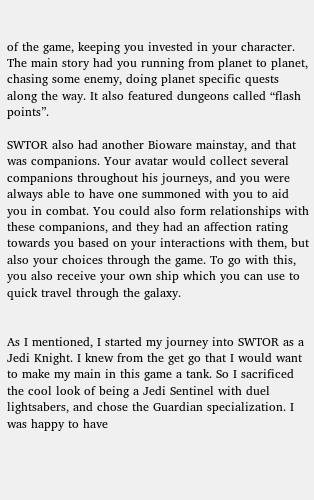of the game, keeping you invested in your character. The main story had you running from planet to planet, chasing some enemy, doing planet specific quests along the way. It also featured dungeons called “flash points”.

SWTOR also had another Bioware mainstay, and that was companions. Your avatar would collect several companions throughout his journeys, and you were always able to have one summoned with you to aid you in combat. You could also form relationships with these companions, and they had an affection rating towards you based on your interactions with them, but also your choices through the game. To go with this, you also receive your own ship which you can use to quick travel through the galaxy.


As I mentioned, I started my journey into SWTOR as a Jedi Knight. I knew from the get go that I would want to make my main in this game a tank. So I sacrificed the cool look of being a Jedi Sentinel with duel lightsabers, and chose the Guardian specialization. I was happy to have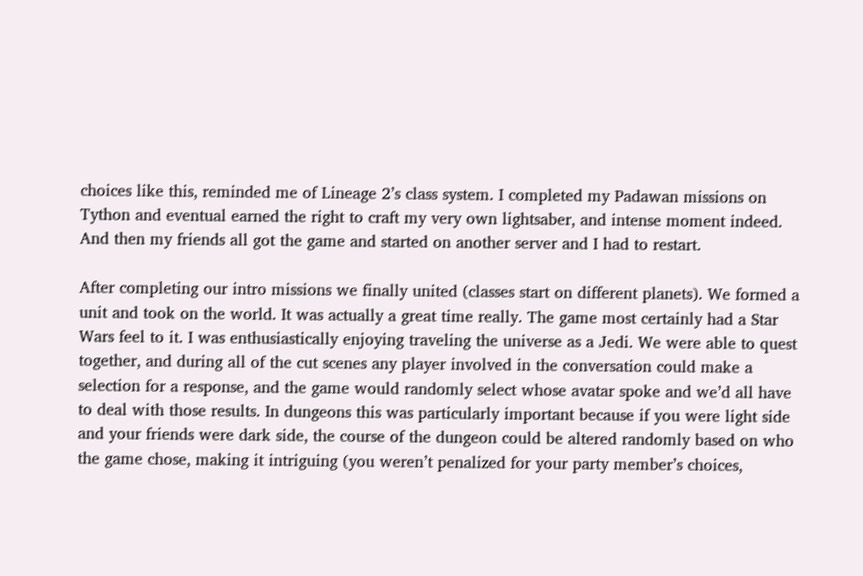choices like this, reminded me of Lineage 2’s class system. I completed my Padawan missions on Tython and eventual earned the right to craft my very own lightsaber, and intense moment indeed. And then my friends all got the game and started on another server and I had to restart.

After completing our intro missions we finally united (classes start on different planets). We formed a unit and took on the world. It was actually a great time really. The game most certainly had a Star Wars feel to it. I was enthusiastically enjoying traveling the universe as a Jedi. We were able to quest together, and during all of the cut scenes any player involved in the conversation could make a selection for a response, and the game would randomly select whose avatar spoke and we’d all have to deal with those results. In dungeons this was particularly important because if you were light side and your friends were dark side, the course of the dungeon could be altered randomly based on who the game chose, making it intriguing (you weren’t penalized for your party member’s choices,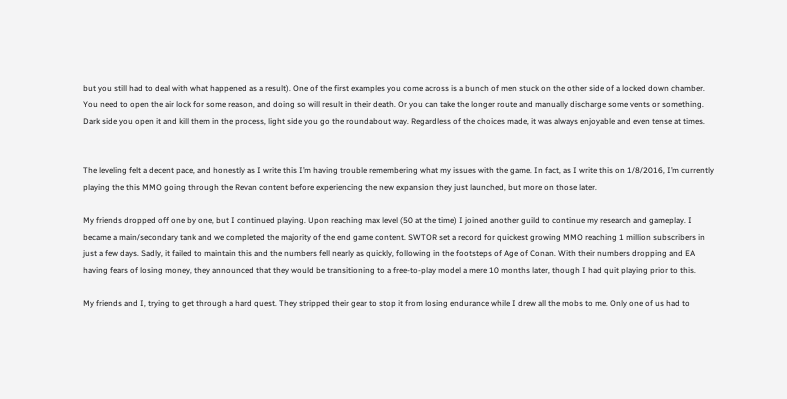but you still had to deal with what happened as a result). One of the first examples you come across is a bunch of men stuck on the other side of a locked down chamber. You need to open the air lock for some reason, and doing so will result in their death. Or you can take the longer route and manually discharge some vents or something. Dark side you open it and kill them in the process, light side you go the roundabout way. Regardless of the choices made, it was always enjoyable and even tense at times.


The leveling felt a decent pace, and honestly as I write this I’m having trouble remembering what my issues with the game. In fact, as I write this on 1/8/2016, I’m currently playing the this MMO going through the Revan content before experiencing the new expansion they just launched, but more on those later.

My friends dropped off one by one, but I continued playing. Upon reaching max level (50 at the time) I joined another guild to continue my research and gameplay. I became a main/secondary tank and we completed the majority of the end game content. SWTOR set a record for quickest growing MMO reaching 1 million subscribers in just a few days. Sadly, it failed to maintain this and the numbers fell nearly as quickly, following in the footsteps of Age of Conan. With their numbers dropping and EA having fears of losing money, they announced that they would be transitioning to a free-to-play model a mere 10 months later, though I had quit playing prior to this.

My friends and I, trying to get through a hard quest. They stripped their gear to stop it from losing endurance while I drew all the mobs to me. Only one of us had to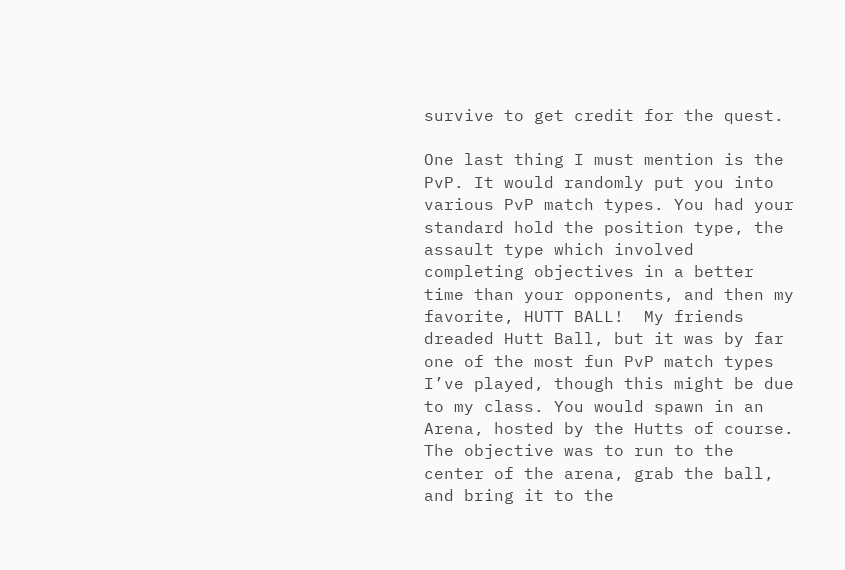survive to get credit for the quest.

One last thing I must mention is the PvP. It would randomly put you into various PvP match types. You had your standard hold the position type, the assault type which involved completing objectives in a better time than your opponents, and then my favorite, HUTT BALL!  My friends dreaded Hutt Ball, but it was by far one of the most fun PvP match types I’ve played, though this might be due to my class. You would spawn in an Arena, hosted by the Hutts of course. The objective was to run to the center of the arena, grab the ball, and bring it to the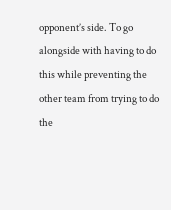opponent’s side. To go alongside with having to do this while preventing the other team from trying to do the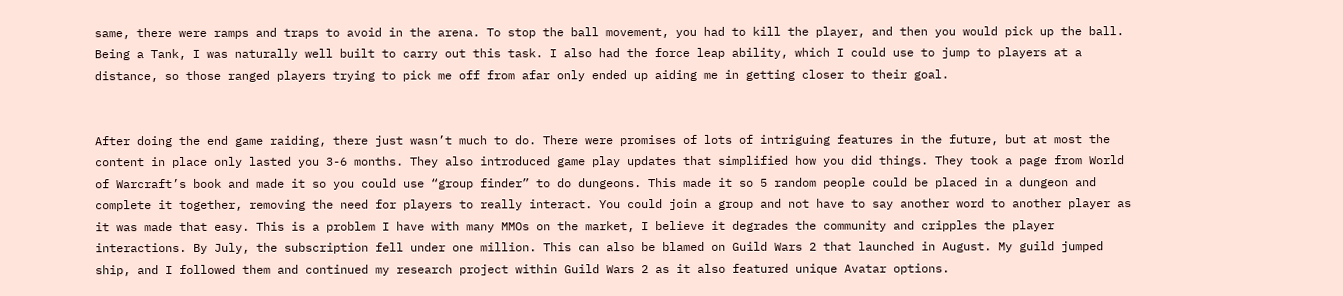same, there were ramps and traps to avoid in the arena. To stop the ball movement, you had to kill the player, and then you would pick up the ball. Being a Tank, I was naturally well built to carry out this task. I also had the force leap ability, which I could use to jump to players at a distance, so those ranged players trying to pick me off from afar only ended up aiding me in getting closer to their goal.


After doing the end game raiding, there just wasn’t much to do. There were promises of lots of intriguing features in the future, but at most the content in place only lasted you 3-6 months. They also introduced game play updates that simplified how you did things. They took a page from World of Warcraft’s book and made it so you could use “group finder” to do dungeons. This made it so 5 random people could be placed in a dungeon and complete it together, removing the need for players to really interact. You could join a group and not have to say another word to another player as it was made that easy. This is a problem I have with many MMOs on the market, I believe it degrades the community and cripples the player interactions. By July, the subscription fell under one million. This can also be blamed on Guild Wars 2 that launched in August. My guild jumped ship, and I followed them and continued my research project within Guild Wars 2 as it also featured unique Avatar options.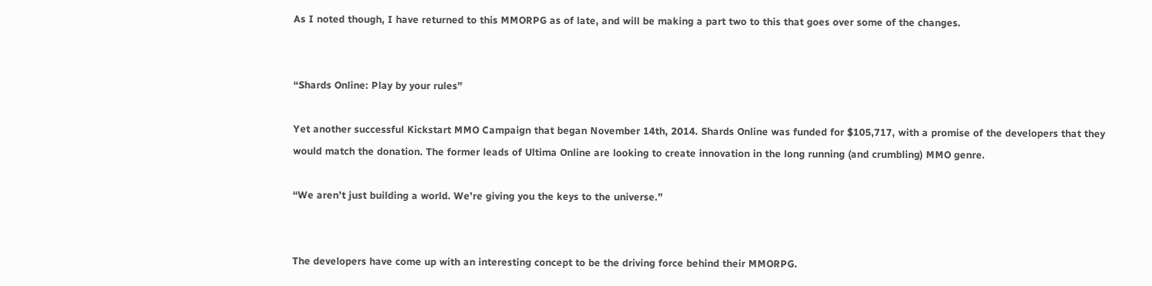As I noted though, I have returned to this MMORPG as of late, and will be making a part two to this that goes over some of the changes.


“Shards Online: Play by your rules”

Yet another successful Kickstart MMO Campaign that began November 14th, 2014. Shards Online was funded for $105,717, with a promise of the developers that they would match the donation. The former leads of Ultima Online are looking to create innovation in the long running (and crumbling) MMO genre.

“We aren’t just building a world. We’re giving you the keys to the universe.”


The developers have come up with an interesting concept to be the driving force behind their MMORPG.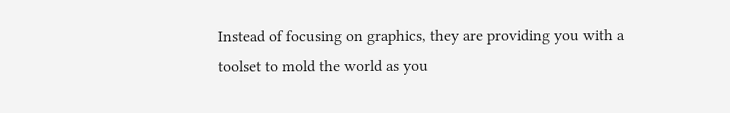Instead of focusing on graphics, they are providing you with a toolset to mold the world as you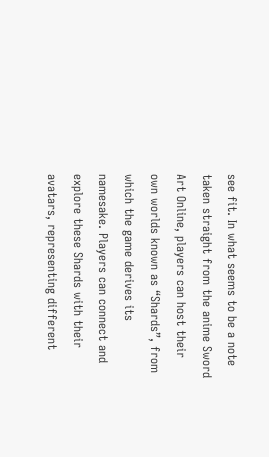see fit. In what seems to be a note taken straight from the anime Sword Art Online, players can host their own worlds known as “Shards”, from which the game derives its namesake. Players can connect and explore these Shards with their avatars, representing different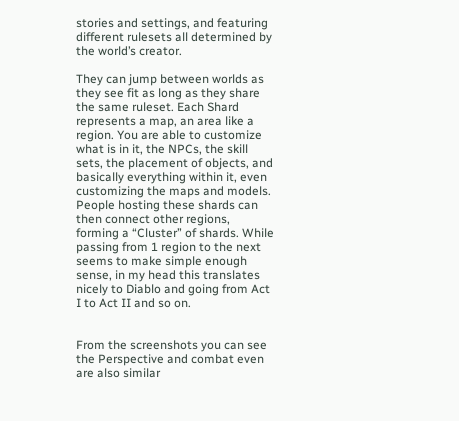stories and settings, and featuring different rulesets all determined by the world’s creator.

They can jump between worlds as they see fit as long as they share the same ruleset. Each Shard represents a map, an area like a region. You are able to customize what is in it, the NPCs, the skill sets, the placement of objects, and basically everything within it, even customizing the maps and models. People hosting these shards can then connect other regions, forming a “Cluster” of shards. While passing from 1 region to the next seems to make simple enough sense, in my head this translates nicely to Diablo and going from Act I to Act II and so on.


From the screenshots you can see the Perspective and combat even are also similar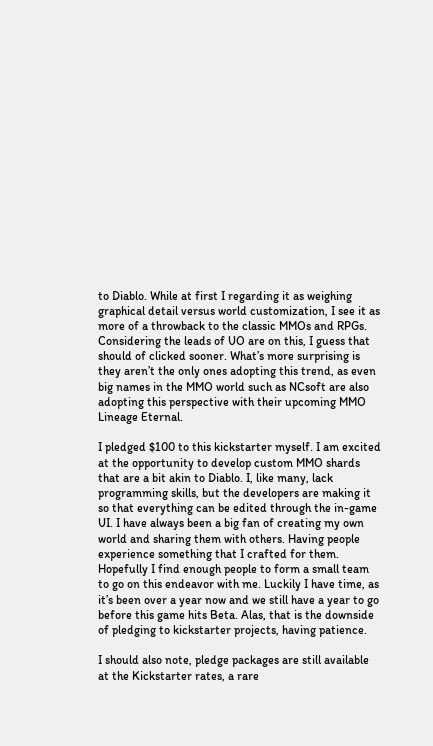to Diablo. While at first I regarding it as weighing graphical detail versus world customization, I see it as more of a throwback to the classic MMOs and RPGs. Considering the leads of UO are on this, I guess that should of clicked sooner. What’s more surprising is they aren’t the only ones adopting this trend, as even big names in the MMO world such as NCsoft are also adopting this perspective with their upcoming MMO Lineage Eternal.

I pledged $100 to this kickstarter myself. I am excited at the opportunity to develop custom MMO shards that are a bit akin to Diablo. I, like many, lack programming skills, but the developers are making it so that everything can be edited through the in-game UI. I have always been a big fan of creating my own world and sharing them with others. Having people experience something that I crafted for them. Hopefully I find enough people to form a small team to go on this endeavor with me. Luckily I have time, as it’s been over a year now and we still have a year to go before this game hits Beta. Alas, that is the downside of pledging to kickstarter projects, having patience.

I should also note, pledge packages are still available at the Kickstarter rates, a rare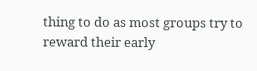thing to do as most groups try to reward their early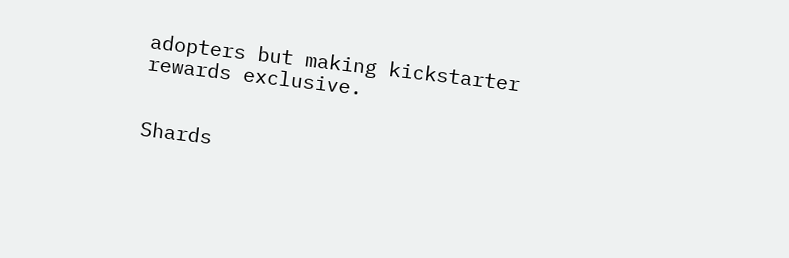adopters but making kickstarter rewards exclusive.


Shards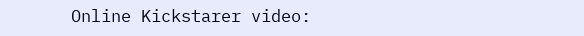Online Kickstarer video: